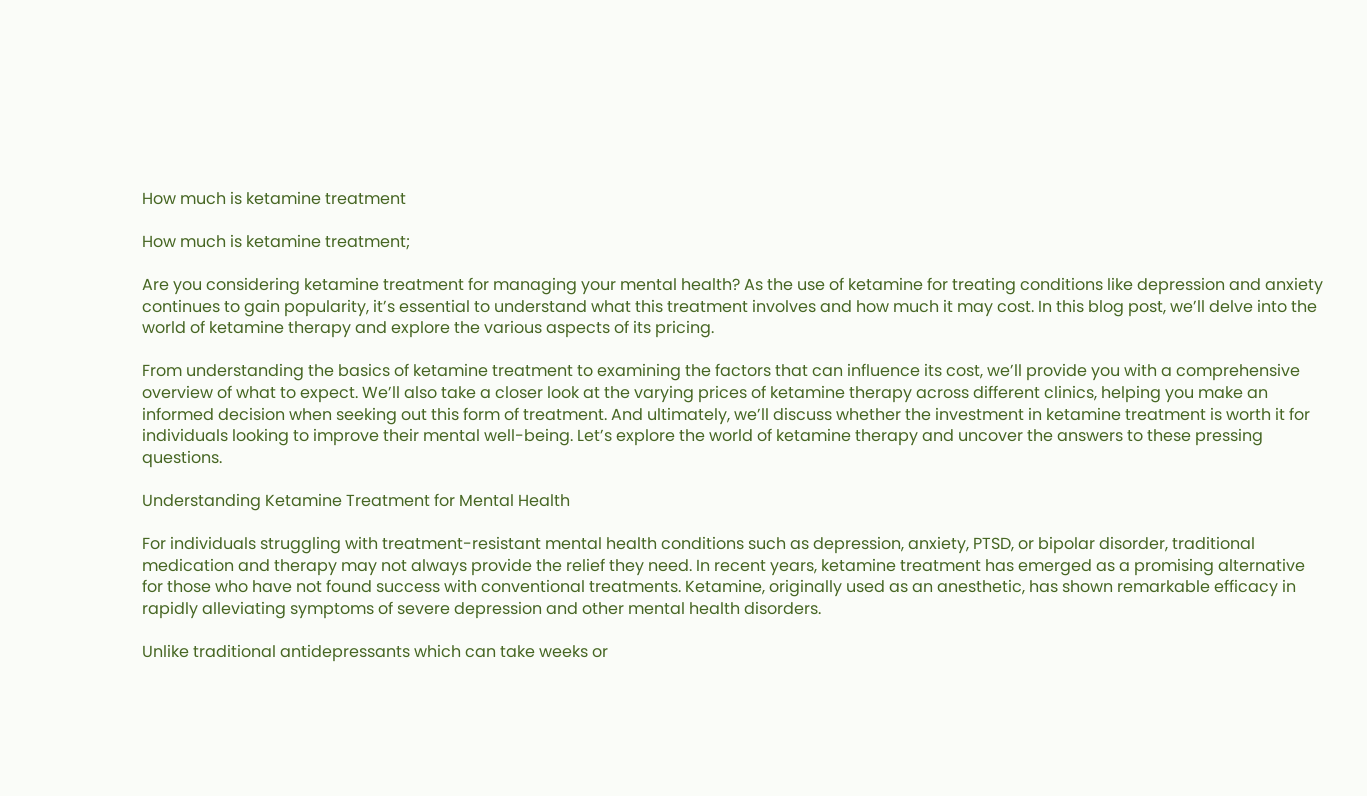How much is ketamine treatment

How much is ketamine treatment;

Are you considering ketamine treatment for managing your mental health? As the use of ketamine for treating conditions like depression and anxiety continues to gain popularity, it’s essential to understand what this treatment involves and how much it may cost. In this blog post, we’ll delve into the world of ketamine therapy and explore the various aspects of its pricing.

From understanding the basics of ketamine treatment to examining the factors that can influence its cost, we’ll provide you with a comprehensive overview of what to expect. We’ll also take a closer look at the varying prices of ketamine therapy across different clinics, helping you make an informed decision when seeking out this form of treatment. And ultimately, we’ll discuss whether the investment in ketamine treatment is worth it for individuals looking to improve their mental well-being. Let’s explore the world of ketamine therapy and uncover the answers to these pressing questions.

Understanding Ketamine Treatment for Mental Health

For individuals struggling with treatment-resistant mental health conditions such as depression, anxiety, PTSD, or bipolar disorder, traditional medication and therapy may not always provide the relief they need. In recent years, ketamine treatment has emerged as a promising alternative for those who have not found success with conventional treatments. Ketamine, originally used as an anesthetic, has shown remarkable efficacy in rapidly alleviating symptoms of severe depression and other mental health disorders.

Unlike traditional antidepressants which can take weeks or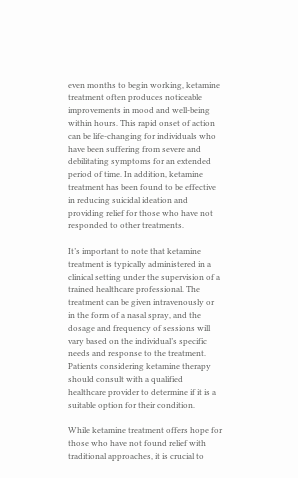even months to begin working, ketamine treatment often produces noticeable improvements in mood and well-being within hours. This rapid onset of action can be life-changing for individuals who have been suffering from severe and debilitating symptoms for an extended period of time. In addition, ketamine treatment has been found to be effective in reducing suicidal ideation and providing relief for those who have not responded to other treatments.

It’s important to note that ketamine treatment is typically administered in a clinical setting under the supervision of a trained healthcare professional. The treatment can be given intravenously or in the form of a nasal spray, and the dosage and frequency of sessions will vary based on the individual’s specific needs and response to the treatment. Patients considering ketamine therapy should consult with a qualified healthcare provider to determine if it is a suitable option for their condition.

While ketamine treatment offers hope for those who have not found relief with traditional approaches, it is crucial to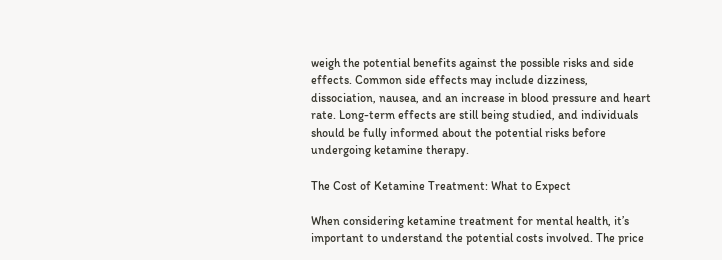weigh the potential benefits against the possible risks and side effects. Common side effects may include dizziness, dissociation, nausea, and an increase in blood pressure and heart rate. Long-term effects are still being studied, and individuals should be fully informed about the potential risks before undergoing ketamine therapy.

The Cost of Ketamine Treatment: What to Expect

When considering ketamine treatment for mental health, it’s important to understand the potential costs involved. The price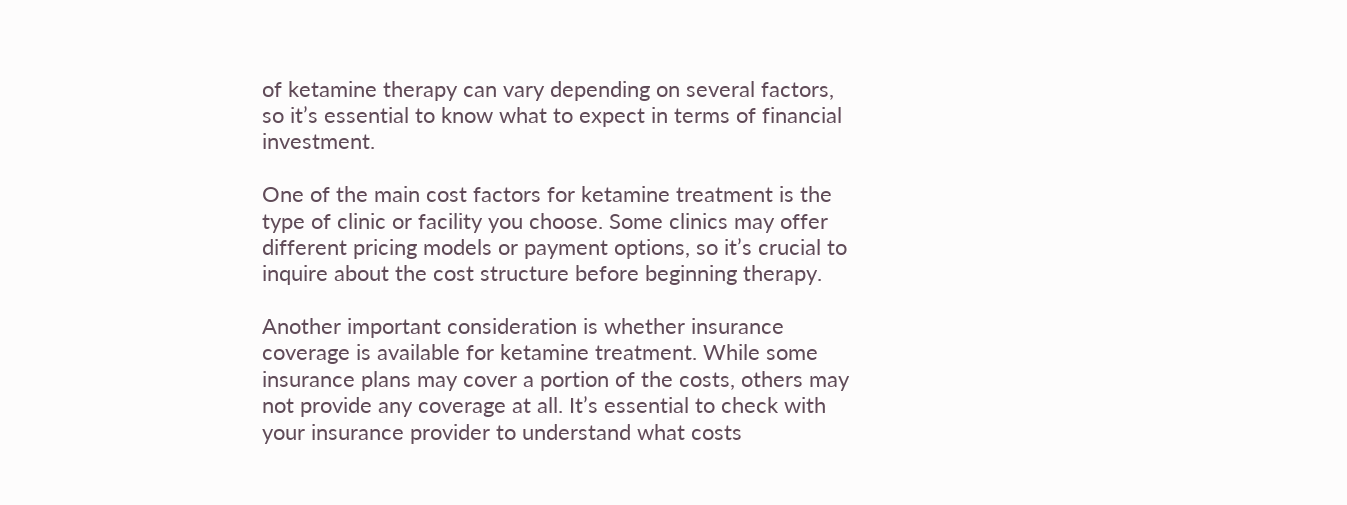of ketamine therapy can vary depending on several factors, so it’s essential to know what to expect in terms of financial investment.

One of the main cost factors for ketamine treatment is the type of clinic or facility you choose. Some clinics may offer different pricing models or payment options, so it’s crucial to inquire about the cost structure before beginning therapy.

Another important consideration is whether insurance coverage is available for ketamine treatment. While some insurance plans may cover a portion of the costs, others may not provide any coverage at all. It’s essential to check with your insurance provider to understand what costs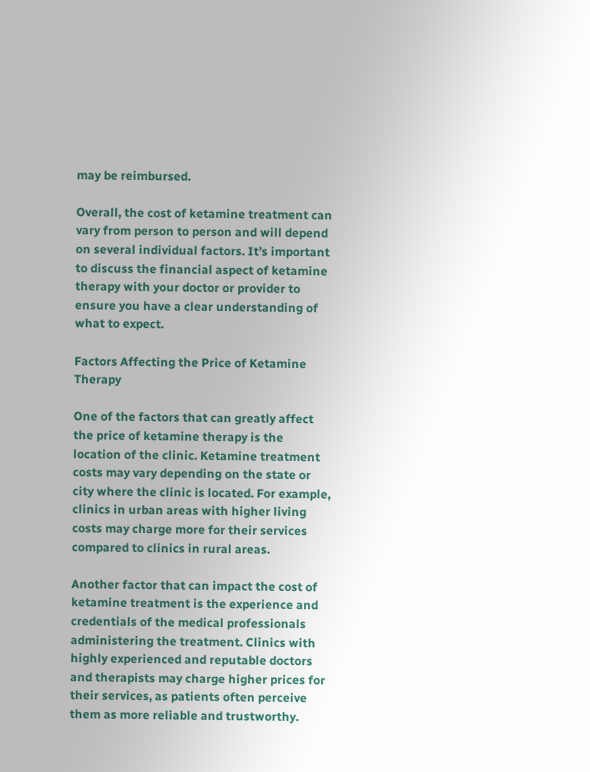may be reimbursed.

Overall, the cost of ketamine treatment can vary from person to person and will depend on several individual factors. It’s important to discuss the financial aspect of ketamine therapy with your doctor or provider to ensure you have a clear understanding of what to expect.

Factors Affecting the Price of Ketamine Therapy

One of the factors that can greatly affect the price of ketamine therapy is the location of the clinic. Ketamine treatment costs may vary depending on the state or city where the clinic is located. For example, clinics in urban areas with higher living costs may charge more for their services compared to clinics in rural areas.

Another factor that can impact the cost of ketamine treatment is the experience and credentials of the medical professionals administering the treatment. Clinics with highly experienced and reputable doctors and therapists may charge higher prices for their services, as patients often perceive them as more reliable and trustworthy.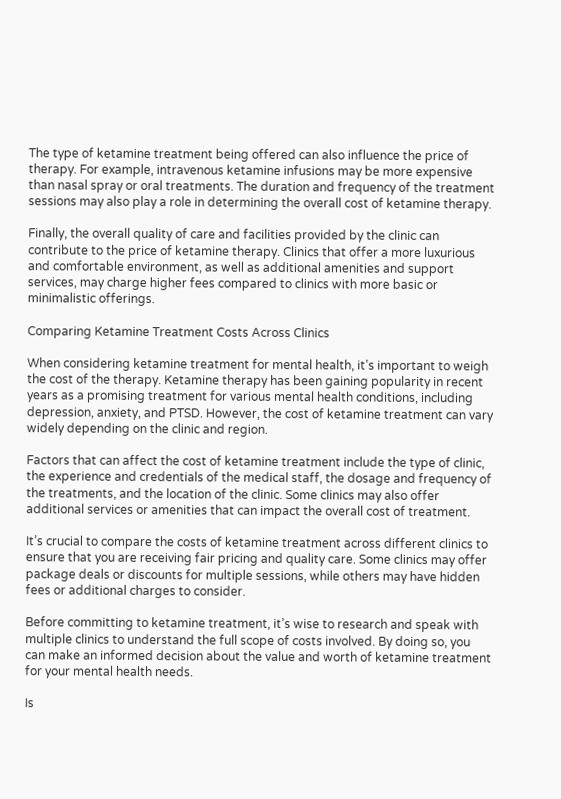The type of ketamine treatment being offered can also influence the price of therapy. For example, intravenous ketamine infusions may be more expensive than nasal spray or oral treatments. The duration and frequency of the treatment sessions may also play a role in determining the overall cost of ketamine therapy.

Finally, the overall quality of care and facilities provided by the clinic can contribute to the price of ketamine therapy. Clinics that offer a more luxurious and comfortable environment, as well as additional amenities and support services, may charge higher fees compared to clinics with more basic or minimalistic offerings.

Comparing Ketamine Treatment Costs Across Clinics

When considering ketamine treatment for mental health, it’s important to weigh the cost of the therapy. Ketamine therapy has been gaining popularity in recent years as a promising treatment for various mental health conditions, including depression, anxiety, and PTSD. However, the cost of ketamine treatment can vary widely depending on the clinic and region.

Factors that can affect the cost of ketamine treatment include the type of clinic, the experience and credentials of the medical staff, the dosage and frequency of the treatments, and the location of the clinic. Some clinics may also offer additional services or amenities that can impact the overall cost of treatment.

It’s crucial to compare the costs of ketamine treatment across different clinics to ensure that you are receiving fair pricing and quality care. Some clinics may offer package deals or discounts for multiple sessions, while others may have hidden fees or additional charges to consider.

Before committing to ketamine treatment, it’s wise to research and speak with multiple clinics to understand the full scope of costs involved. By doing so, you can make an informed decision about the value and worth of ketamine treatment for your mental health needs.

Is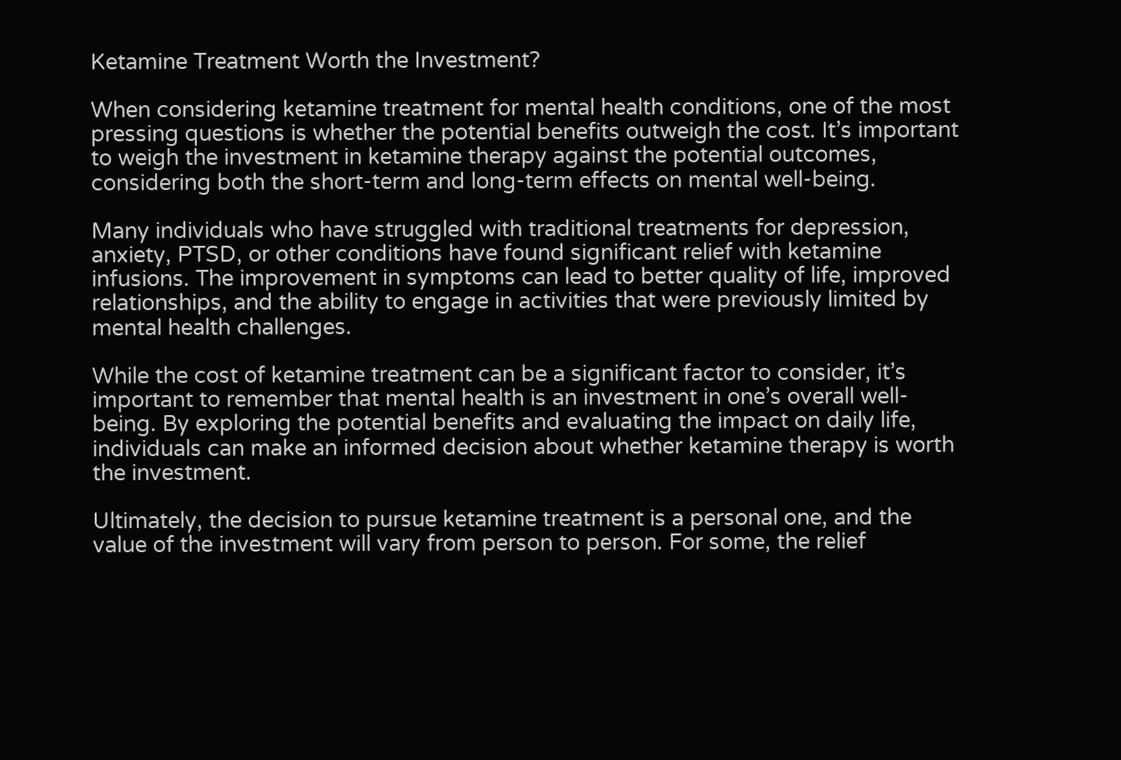Ketamine Treatment Worth the Investment?

When considering ketamine treatment for mental health conditions, one of the most pressing questions is whether the potential benefits outweigh the cost. It’s important to weigh the investment in ketamine therapy against the potential outcomes, considering both the short-term and long-term effects on mental well-being.

Many individuals who have struggled with traditional treatments for depression, anxiety, PTSD, or other conditions have found significant relief with ketamine infusions. The improvement in symptoms can lead to better quality of life, improved relationships, and the ability to engage in activities that were previously limited by mental health challenges.

While the cost of ketamine treatment can be a significant factor to consider, it’s important to remember that mental health is an investment in one’s overall well-being. By exploring the potential benefits and evaluating the impact on daily life, individuals can make an informed decision about whether ketamine therapy is worth the investment.

Ultimately, the decision to pursue ketamine treatment is a personal one, and the value of the investment will vary from person to person. For some, the relief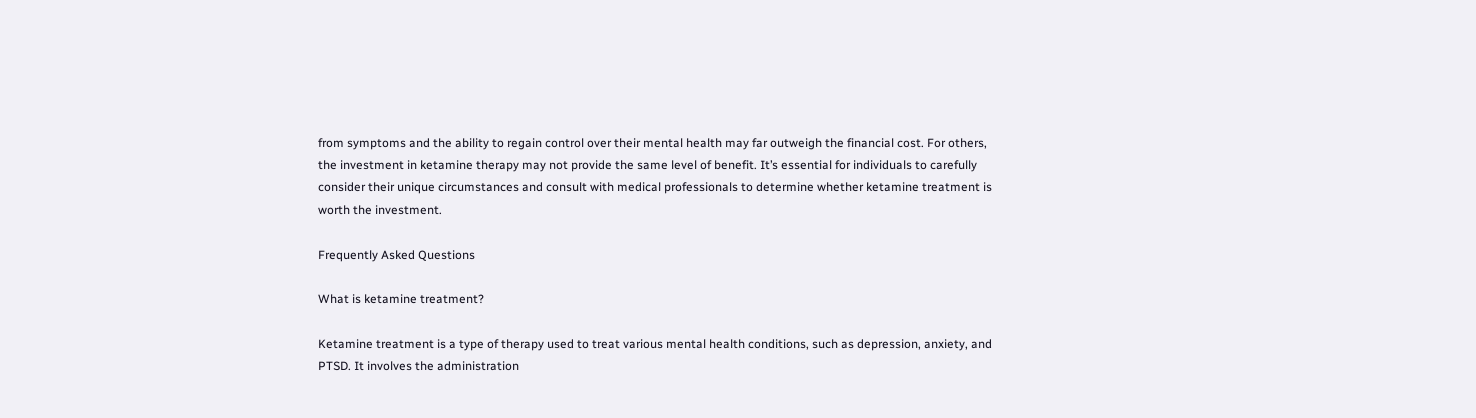from symptoms and the ability to regain control over their mental health may far outweigh the financial cost. For others, the investment in ketamine therapy may not provide the same level of benefit. It’s essential for individuals to carefully consider their unique circumstances and consult with medical professionals to determine whether ketamine treatment is worth the investment.

Frequently Asked Questions

What is ketamine treatment?

Ketamine treatment is a type of therapy used to treat various mental health conditions, such as depression, anxiety, and PTSD. It involves the administration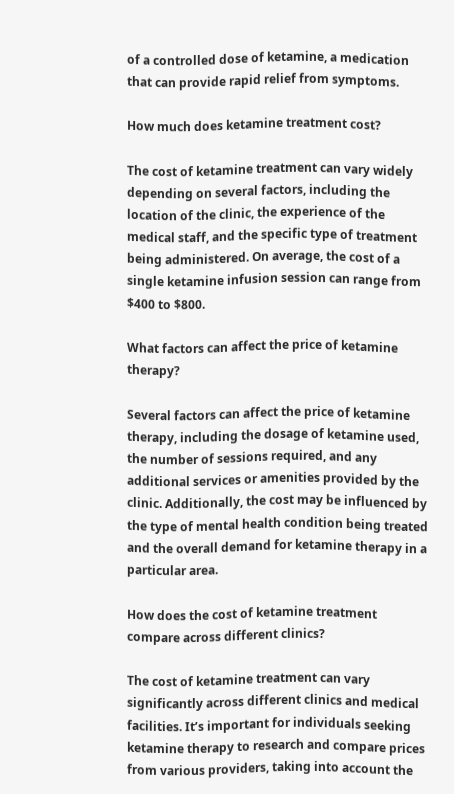of a controlled dose of ketamine, a medication that can provide rapid relief from symptoms.

How much does ketamine treatment cost?

The cost of ketamine treatment can vary widely depending on several factors, including the location of the clinic, the experience of the medical staff, and the specific type of treatment being administered. On average, the cost of a single ketamine infusion session can range from $400 to $800.

What factors can affect the price of ketamine therapy?

Several factors can affect the price of ketamine therapy, including the dosage of ketamine used, the number of sessions required, and any additional services or amenities provided by the clinic. Additionally, the cost may be influenced by the type of mental health condition being treated and the overall demand for ketamine therapy in a particular area.

How does the cost of ketamine treatment compare across different clinics?

The cost of ketamine treatment can vary significantly across different clinics and medical facilities. It’s important for individuals seeking ketamine therapy to research and compare prices from various providers, taking into account the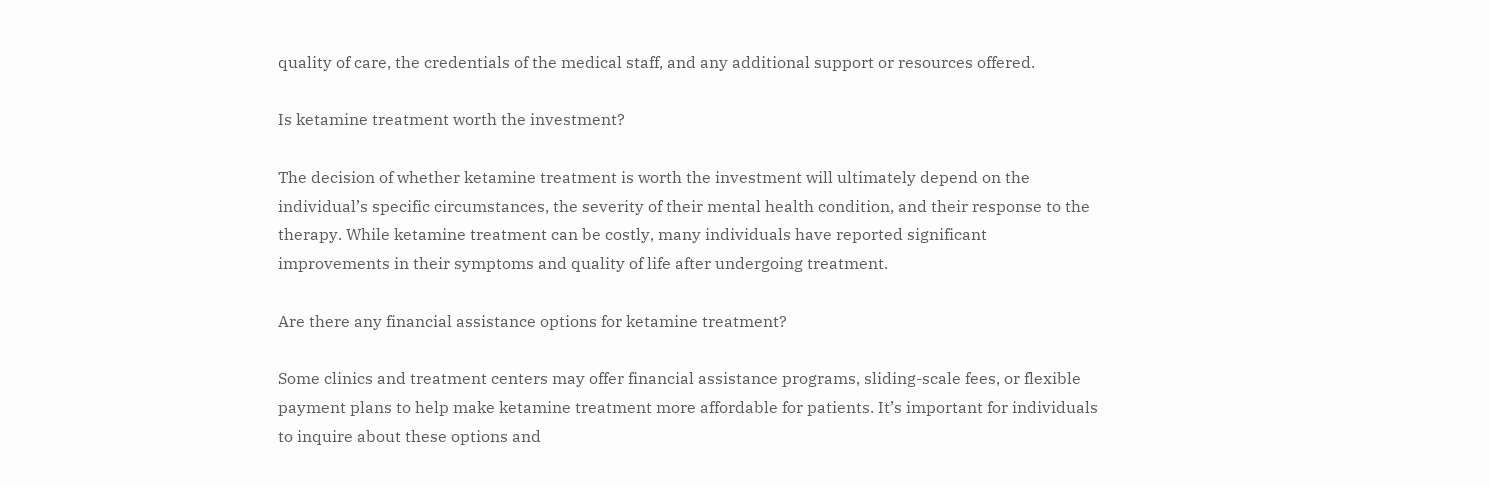quality of care, the credentials of the medical staff, and any additional support or resources offered.

Is ketamine treatment worth the investment?

The decision of whether ketamine treatment is worth the investment will ultimately depend on the individual’s specific circumstances, the severity of their mental health condition, and their response to the therapy. While ketamine treatment can be costly, many individuals have reported significant improvements in their symptoms and quality of life after undergoing treatment.

Are there any financial assistance options for ketamine treatment?

Some clinics and treatment centers may offer financial assistance programs, sliding-scale fees, or flexible payment plans to help make ketamine treatment more affordable for patients. It’s important for individuals to inquire about these options and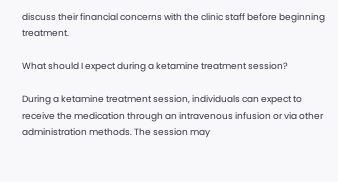discuss their financial concerns with the clinic staff before beginning treatment.

What should I expect during a ketamine treatment session?

During a ketamine treatment session, individuals can expect to receive the medication through an intravenous infusion or via other administration methods. The session may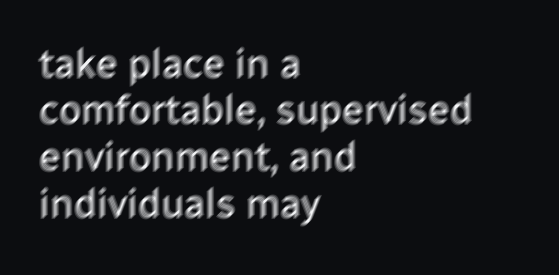take place in a comfortable, supervised environment, and individuals may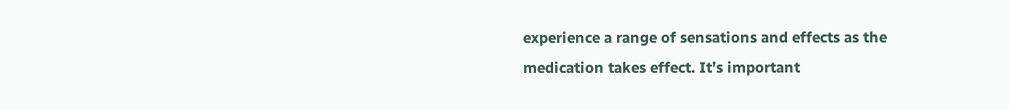experience a range of sensations and effects as the medication takes effect. It’s important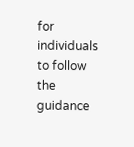for individuals to follow the guidance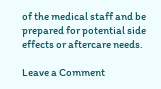of the medical staff and be prepared for potential side effects or aftercare needs.

Leave a Comment